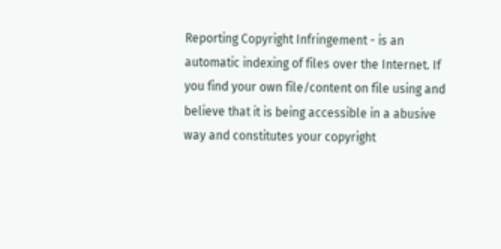Reporting Copyright Infringement - is an automatic indexing of files over the Internet. If you find your own file/content on file using and believe that it is being accessible in a abusive way and constitutes your copyright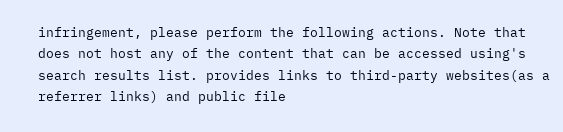infringement, please perform the following actions. Note that does not host any of the content that can be accessed using's search results list. provides links to third-party websites(as a referrer links) and public file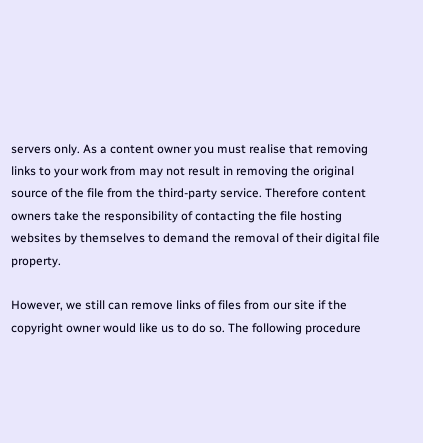servers only. As a content owner you must realise that removing links to your work from may not result in removing the original source of the file from the third-party service. Therefore content owners take the responsibility of contacting the file hosting websites by themselves to demand the removal of their digital file property.

However, we still can remove links of files from our site if the copyright owner would like us to do so. The following procedure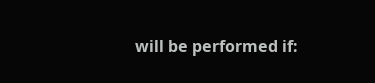will be performed if: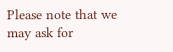Please note that we may ask for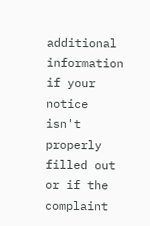additional information if your notice isn't properly filled out or if the complaint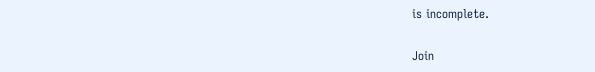is incomplete.

Join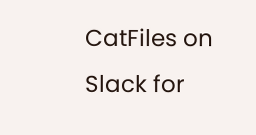CatFiles on Slack for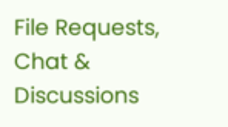File Requests, Chat & Discussions